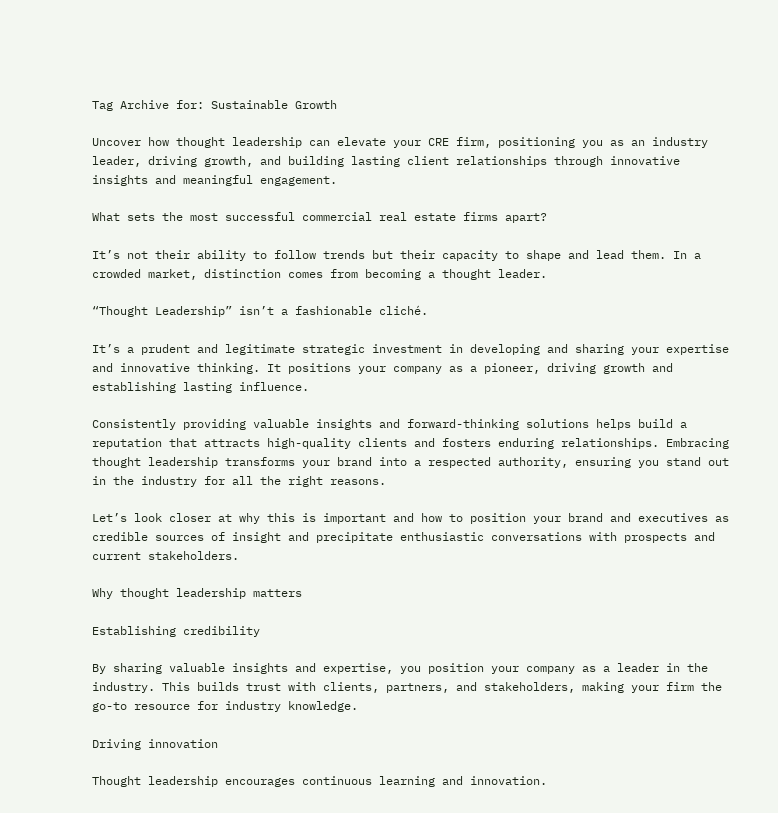Tag Archive for: Sustainable Growth

Uncover how thought leadership can elevate your CRE firm, positioning you as an industry leader, driving growth, and building lasting client relationships through innovative insights and meaningful engagement.

What sets the most successful commercial real estate firms apart?

It’s not their ability to follow trends but their capacity to shape and lead them. In a crowded market, distinction comes from becoming a thought leader.

“Thought Leadership” isn’t a fashionable cliché.

It’s a prudent and legitimate strategic investment in developing and sharing your expertise and innovative thinking. It positions your company as a pioneer, driving growth and establishing lasting influence.

Consistently providing valuable insights and forward-thinking solutions helps build a reputation that attracts high-quality clients and fosters enduring relationships. Embracing thought leadership transforms your brand into a respected authority, ensuring you stand out in the industry for all the right reasons.

Let’s look closer at why this is important and how to position your brand and executives as credible sources of insight and precipitate enthusiastic conversations with prospects and current stakeholders.

Why thought leadership matters

Establishing credibility

By sharing valuable insights and expertise, you position your company as a leader in the industry. This builds trust with clients, partners, and stakeholders, making your firm the go-to resource for industry knowledge.

Driving innovation

Thought leadership encourages continuous learning and innovation.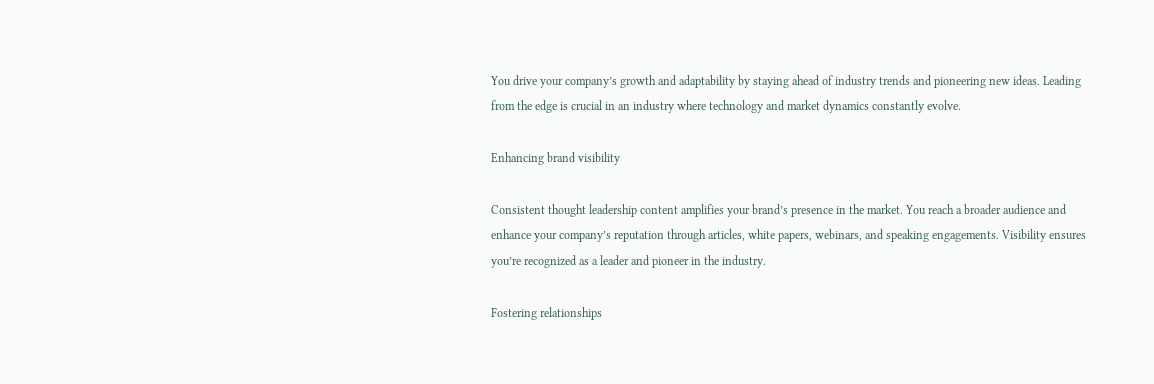You drive your company’s growth and adaptability by staying ahead of industry trends and pioneering new ideas. Leading from the edge is crucial in an industry where technology and market dynamics constantly evolve.

Enhancing brand visibility

Consistent thought leadership content amplifies your brand’s presence in the market. You reach a broader audience and enhance your company’s reputation through articles, white papers, webinars, and speaking engagements. Visibility ensures you’re recognized as a leader and pioneer in the industry.

Fostering relationships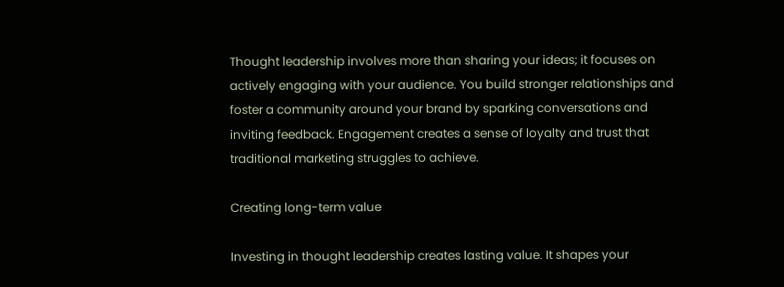Thought leadership involves more than sharing your ideas; it focuses on actively engaging with your audience. You build stronger relationships and foster a community around your brand by sparking conversations and inviting feedback. Engagement creates a sense of loyalty and trust that traditional marketing struggles to achieve.

Creating long-term value

Investing in thought leadership creates lasting value. It shapes your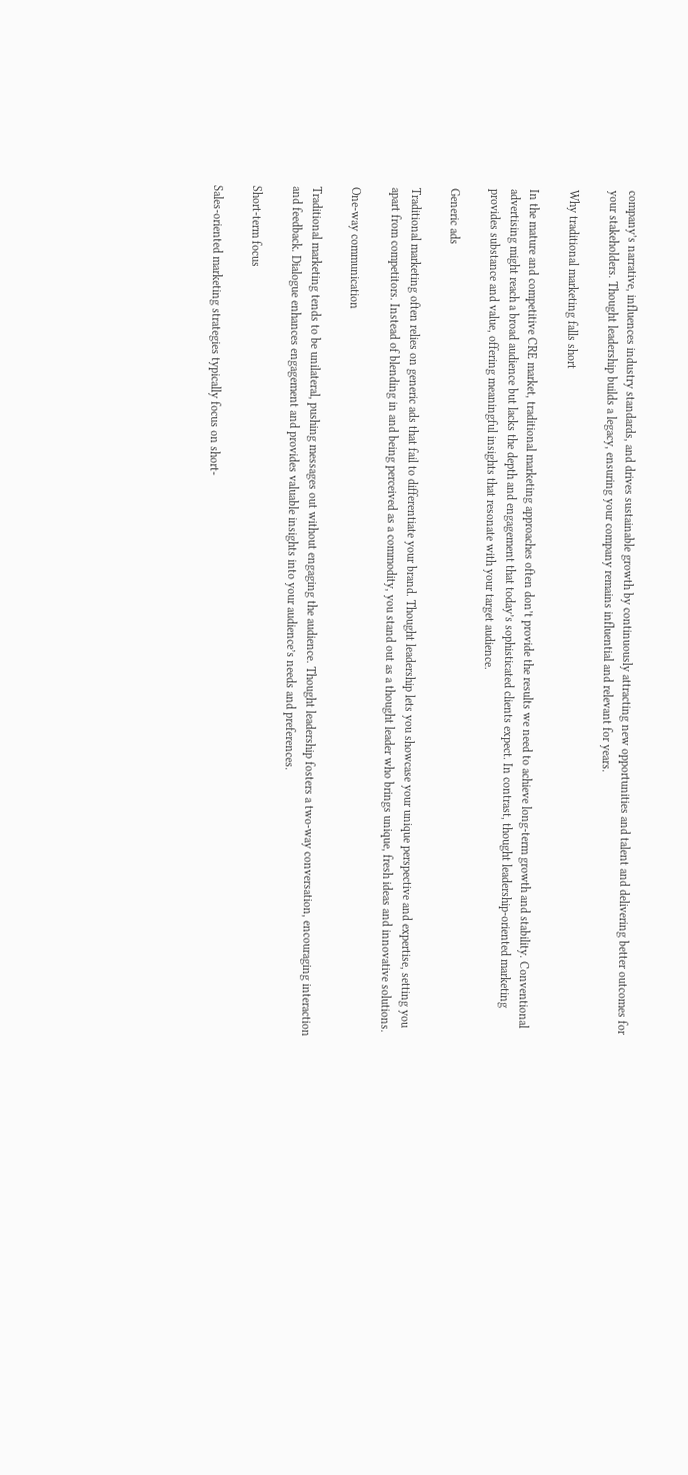company’s narrative, influences industry standards, and drives sustainable growth by continuously attracting new opportunities and talent and delivering better outcomes for your stakeholders. Thought leadership builds a legacy, ensuring your company remains influential and relevant for years.

Why traditional marketing falls short

In the mature and competitive CRE market, traditional marketing approaches often don’t provide the results we need to achieve long-term growth and stability. Conventional advertising might reach a broad audience but lacks the depth and engagement that today’s sophisticated clients expect. In contrast, thought leadership-oriented marketing provides substance and value, offering meaningful insights that resonate with your target audience.

Generic ads

Traditional marketing often relies on generic ads that fail to differentiate your brand. Thought leadership lets you showcase your unique perspective and expertise, setting you apart from competitors. Instead of blending in and being perceived as a commodity, you stand out as a thought leader who brings unique, fresh ideas and innovative solutions.

One-way communication

Traditional marketing tends to be unilateral, pushing messages out without engaging the audience. Thought leadership fosters a two-way conversation, encouraging interaction and feedback. Dialogue enhances engagement and provides valuable insights into your audience’s needs and preferences.

Short-term focus

Sales-oriented marketing strategies typically focus on short-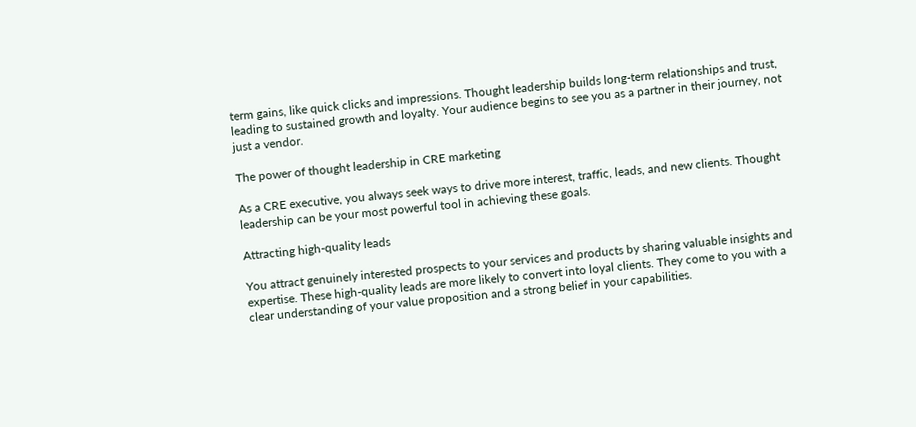term gains, like quick clicks and impressions. Thought leadership builds long-term relationships and trust, leading to sustained growth and loyalty. Your audience begins to see you as a partner in their journey, not just a vendor.

The power of thought leadership in CRE marketing

As a CRE executive, you always seek ways to drive more interest, traffic, leads, and new clients. Thought leadership can be your most powerful tool in achieving these goals.

Attracting high-quality leads

You attract genuinely interested prospects to your services and products by sharing valuable insights and expertise. These high-quality leads are more likely to convert into loyal clients. They come to you with a clear understanding of your value proposition and a strong belief in your capabilities.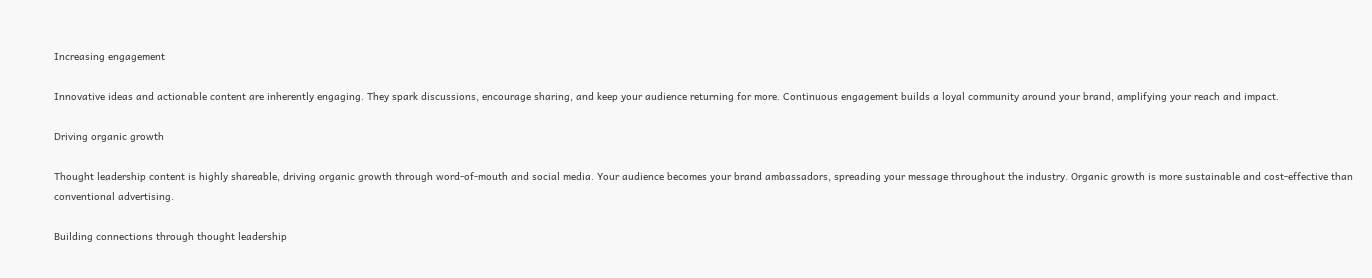Increasing engagement

Innovative ideas and actionable content are inherently engaging. They spark discussions, encourage sharing, and keep your audience returning for more. Continuous engagement builds a loyal community around your brand, amplifying your reach and impact.

Driving organic growth

Thought leadership content is highly shareable, driving organic growth through word-of-mouth and social media. Your audience becomes your brand ambassadors, spreading your message throughout the industry. Organic growth is more sustainable and cost-effective than conventional advertising.

Building connections through thought leadership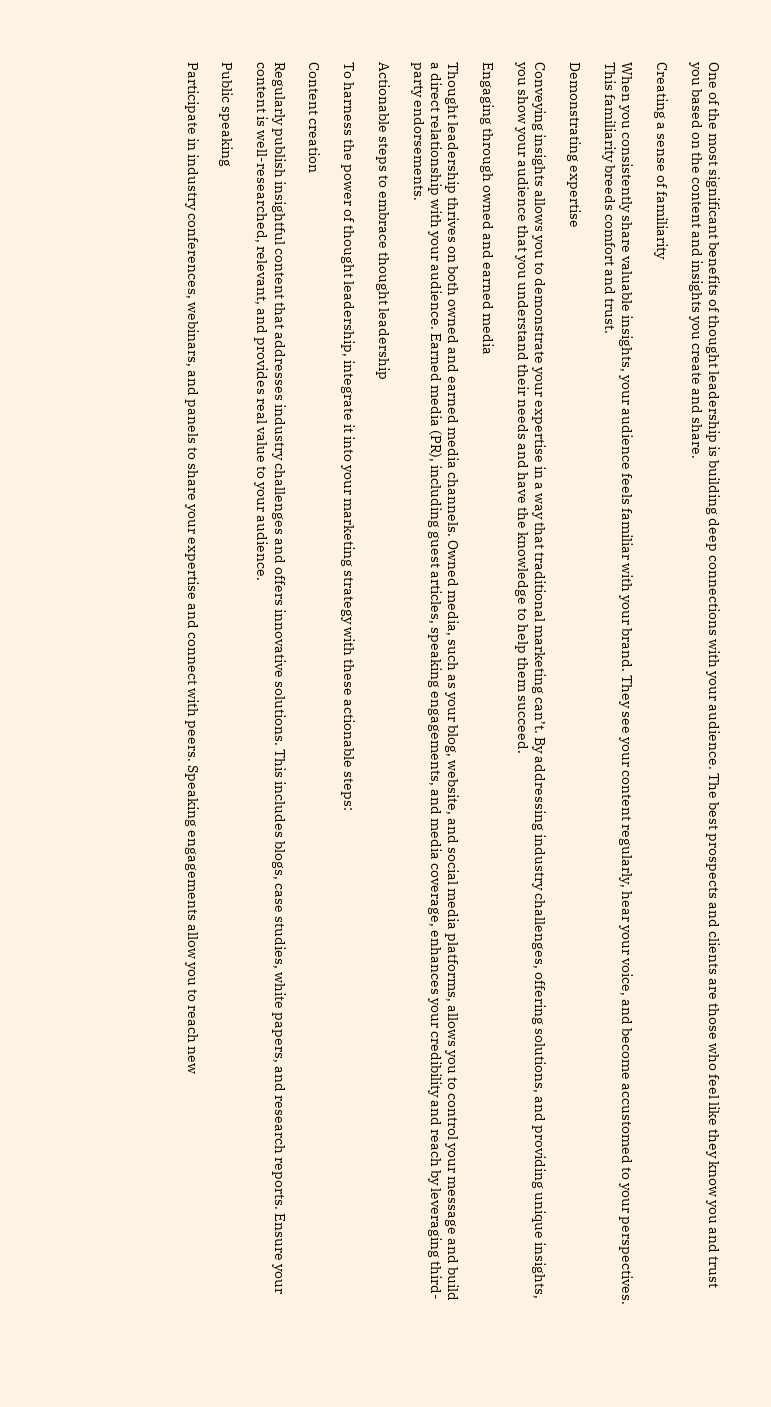One of the most significant benefits of thought leadership is building deep connections with your audience. The best prospects and clients are those who feel like they know you and trust you based on the content and insights you create and share.

Creating a sense of familiarity

When you consistently share valuable insights, your audience feels familiar with your brand. They see your content regularly, hear your voice, and become accustomed to your perspectives. This familiarity breeds comfort and trust.

Demonstrating expertise

Conveying insights allows you to demonstrate your expertise in a way that traditional marketing can’t. By addressing industry challenges, offering solutions, and providing unique insights, you show your audience that you understand their needs and have the knowledge to help them succeed.

Engaging through owned and earned media

Thought leadership thrives on both owned and earned media channels. Owned media, such as your blog, website, and social media platforms, allows you to control your message and build a direct relationship with your audience. Earned media (PR), including guest articles, speaking engagements, and media coverage, enhances your credibility and reach by leveraging third-party endorsements.

Actionable steps to embrace thought leadership

To harness the power of thought leadership, integrate it into your marketing strategy with these actionable steps:

Content creation

Regularly publish insightful content that addresses industry challenges and offers innovative solutions. This includes blogs, case studies, white papers, and research reports. Ensure your content is well-researched, relevant, and provides real value to your audience.

Public speaking

Participate in industry conferences, webinars, and panels to share your expertise and connect with peers. Speaking engagements allow you to reach new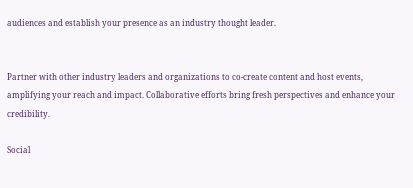audiences and establish your presence as an industry thought leader.


Partner with other industry leaders and organizations to co-create content and host events, amplifying your reach and impact. Collaborative efforts bring fresh perspectives and enhance your credibility.

Social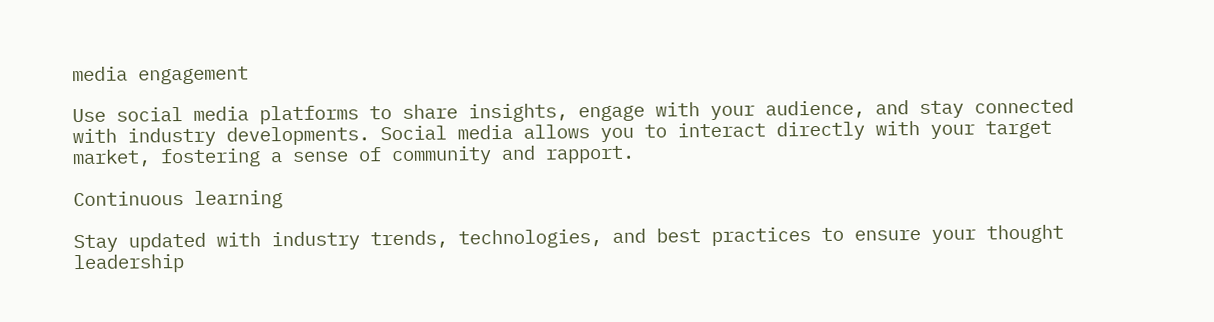media engagement

Use social media platforms to share insights, engage with your audience, and stay connected with industry developments. Social media allows you to interact directly with your target market, fostering a sense of community and rapport.

Continuous learning

Stay updated with industry trends, technologies, and best practices to ensure your thought leadership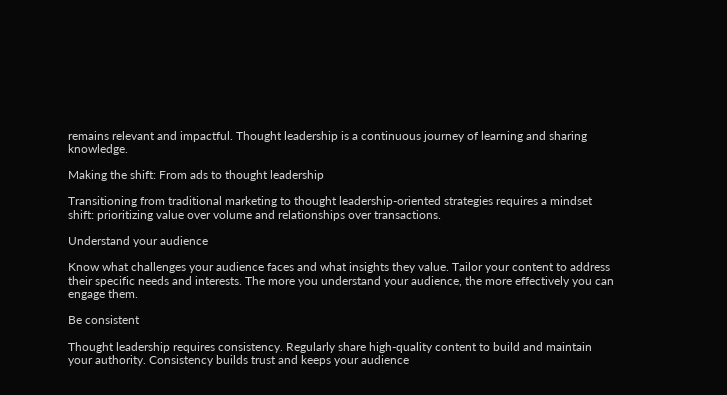remains relevant and impactful. Thought leadership is a continuous journey of learning and sharing knowledge.

Making the shift: From ads to thought leadership

Transitioning from traditional marketing to thought leadership-oriented strategies requires a mindset shift: prioritizing value over volume and relationships over transactions.

Understand your audience

Know what challenges your audience faces and what insights they value. Tailor your content to address their specific needs and interests. The more you understand your audience, the more effectively you can engage them.

Be consistent

Thought leadership requires consistency. Regularly share high-quality content to build and maintain your authority. Consistency builds trust and keeps your audience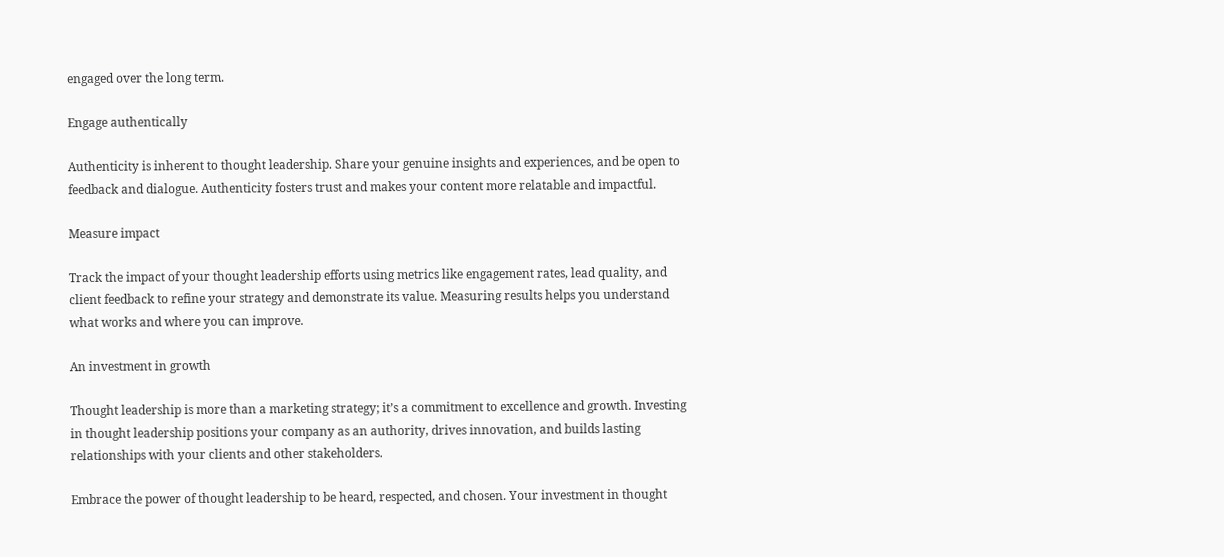engaged over the long term.

Engage authentically

Authenticity is inherent to thought leadership. Share your genuine insights and experiences, and be open to feedback and dialogue. Authenticity fosters trust and makes your content more relatable and impactful.

Measure impact

Track the impact of your thought leadership efforts using metrics like engagement rates, lead quality, and client feedback to refine your strategy and demonstrate its value. Measuring results helps you understand what works and where you can improve.

An investment in growth

Thought leadership is more than a marketing strategy; it’s a commitment to excellence and growth. Investing in thought leadership positions your company as an authority, drives innovation, and builds lasting relationships with your clients and other stakeholders.

Embrace the power of thought leadership to be heard, respected, and chosen. Your investment in thought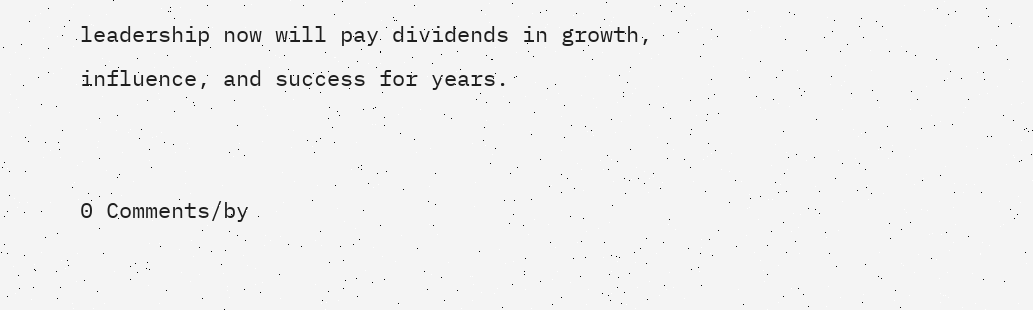leadership now will pay dividends in growth, influence, and success for years.


0 Comments/by